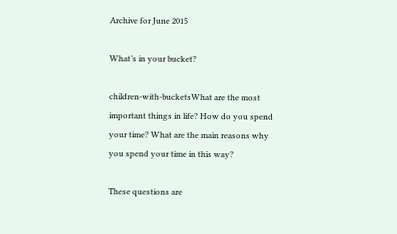Archive for June 2015

What’s in your bucket?

children-with-bucketsWhat are the most important things in life? How do you spend your time? What are the main reasons why you spend your time in this way?

These questions are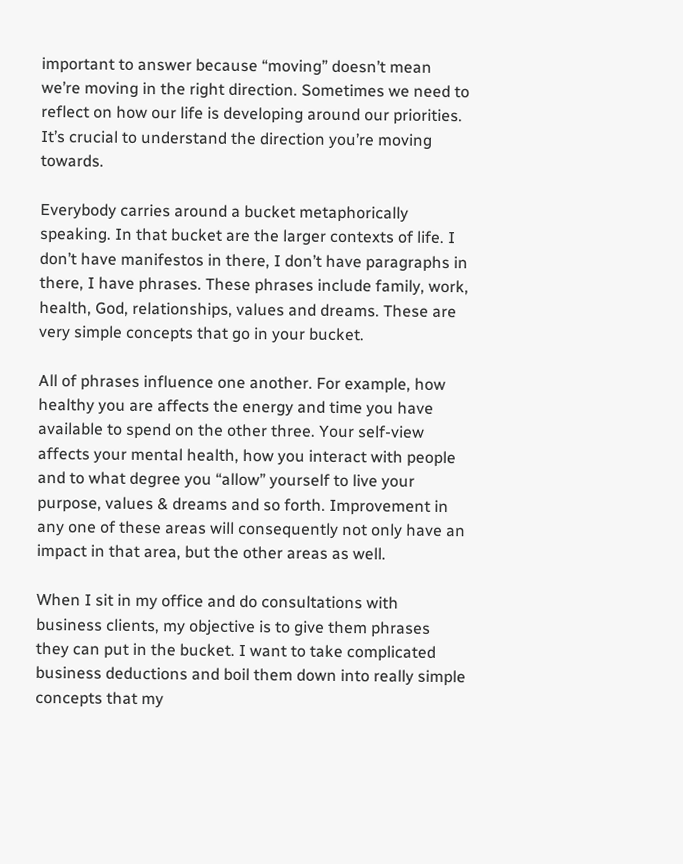important to answer because “moving” doesn’t mean we’re moving in the right direction. Sometimes we need to reflect on how our life is developing around our priorities. It’s crucial to understand the direction you’re moving towards.

Everybody carries around a bucket metaphorically speaking. In that bucket are the larger contexts of life. I don’t have manifestos in there, I don’t have paragraphs in there, I have phrases. These phrases include family, work, health, God, relationships, values and dreams. These are very simple concepts that go in your bucket.

All of phrases influence one another. For example, how healthy you are affects the energy and time you have available to spend on the other three. Your self-view affects your mental health, how you interact with people and to what degree you “allow” yourself to live your purpose, values & dreams and so forth. Improvement in any one of these areas will consequently not only have an impact in that area, but the other areas as well.

When I sit in my office and do consultations with business clients, my objective is to give them phrases they can put in the bucket. I want to take complicated business deductions and boil them down into really simple concepts that my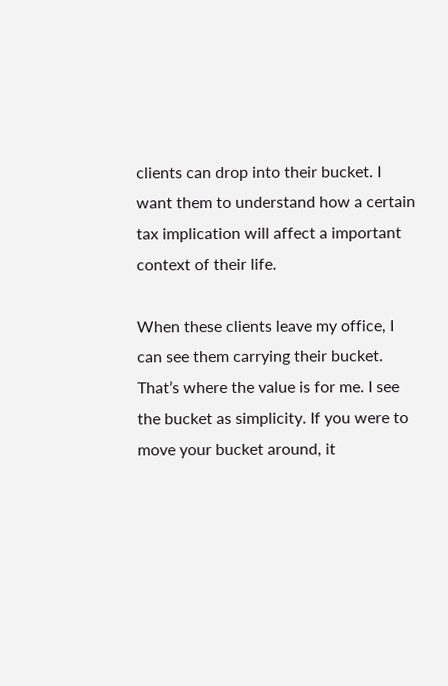clients can drop into their bucket. I want them to understand how a certain tax implication will affect a important context of their life.

When these clients leave my office, I can see them carrying their bucket. That’s where the value is for me. I see the bucket as simplicity. If you were to move your bucket around, it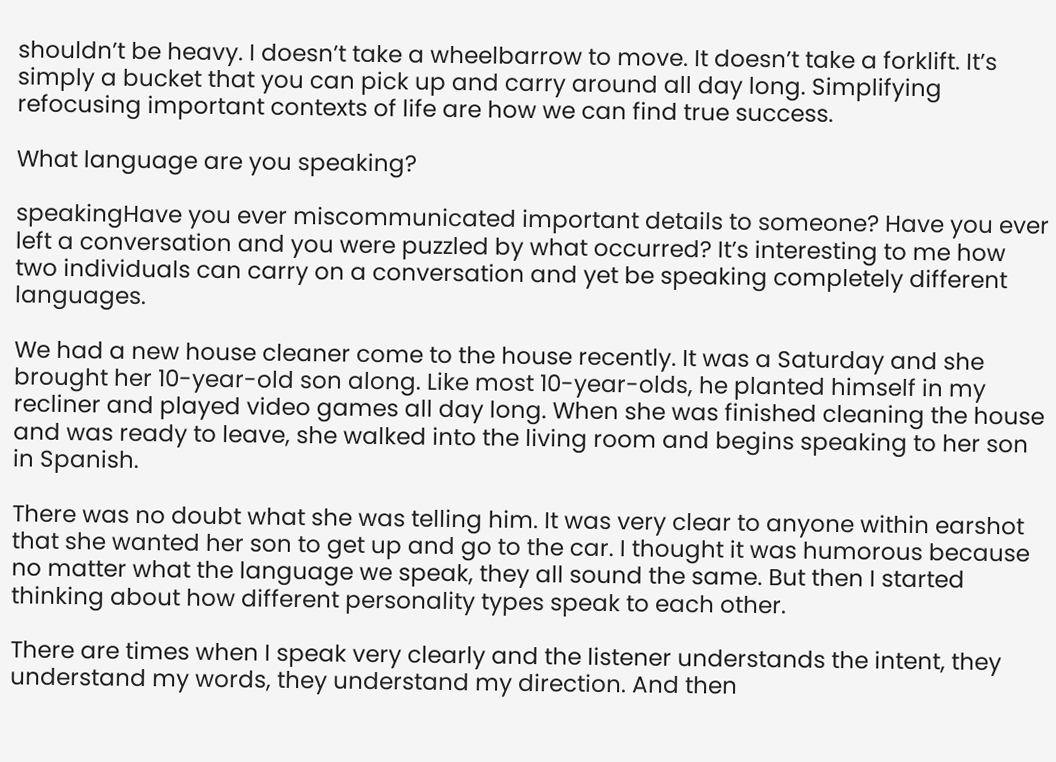shouldn’t be heavy. I doesn’t take a wheelbarrow to move. It doesn’t take a forklift. It’s simply a bucket that you can pick up and carry around all day long. Simplifying refocusing important contexts of life are how we can find true success.

What language are you speaking?

speakingHave you ever miscommunicated important details to someone? Have you ever left a conversation and you were puzzled by what occurred? It’s interesting to me how two individuals can carry on a conversation and yet be speaking completely different languages.

We had a new house cleaner come to the house recently. It was a Saturday and she brought her 10-year-old son along. Like most 10-year-olds, he planted himself in my recliner and played video games all day long. When she was finished cleaning the house and was ready to leave, she walked into the living room and begins speaking to her son in Spanish.

There was no doubt what she was telling him. It was very clear to anyone within earshot that she wanted her son to get up and go to the car. I thought it was humorous because no matter what the language we speak, they all sound the same. But then I started thinking about how different personality types speak to each other.

There are times when I speak very clearly and the listener understands the intent, they understand my words, they understand my direction. And then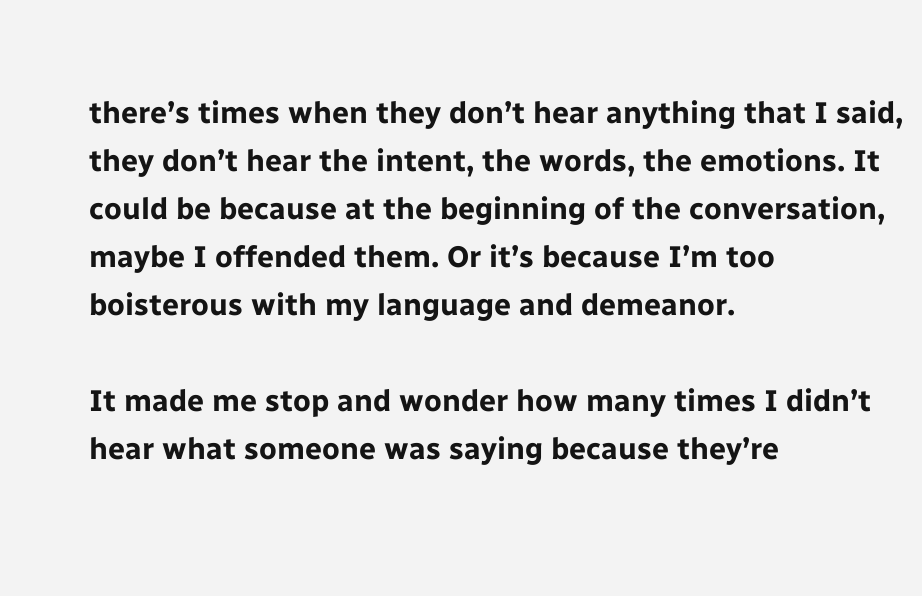there’s times when they don’t hear anything that I said, they don’t hear the intent, the words, the emotions. It could be because at the beginning of the conversation, maybe I offended them. Or it’s because I’m too boisterous with my language and demeanor.

It made me stop and wonder how many times I didn’t hear what someone was saying because they’re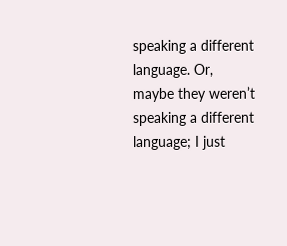speaking a different language. Or, maybe they weren’t speaking a different language; I just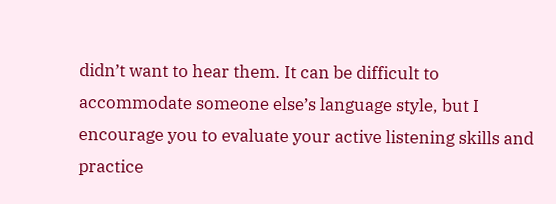didn’t want to hear them. It can be difficult to accommodate someone else’s language style, but I encourage you to evaluate your active listening skills and practice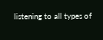listening to all types of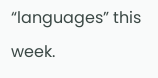“languages” this week.